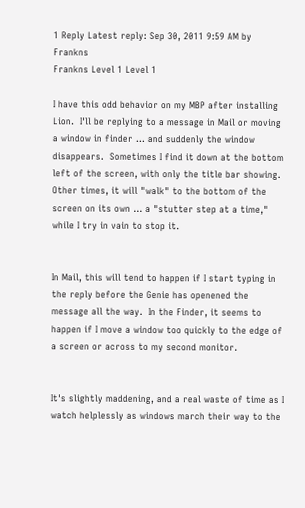1 Reply Latest reply: Sep 30, 2011 9:59 AM by Frankns
Frankns Level 1 Level 1

I have this odd behavior on my MBP after installing Lion.  I'll be replying to a message in Mail or moving a window in finder ... and suddenly the window disappears.  Sometimes I find it down at the bottom left of the screen, with only the title bar showing.  Other times, it will "walk" to the bottom of the screen on its own ... a "stutter step at a time," while I try in vain to stop it.


In Mail, this will tend to happen if I start typing in the reply before the Genie has openened the message all the way.  In the Finder, it seems to happen if I move a window too quickly to the edge of a screen or across to my second monitor.


It's slightly maddening, and a real waste of time as I watch helplessly as windows march their way to the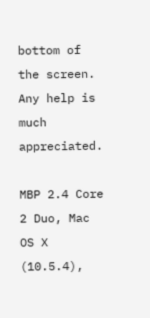bottom of the screen.  Any help is much appreciated.

MBP 2.4 Core 2 Duo, Mac OS X (10.5.4),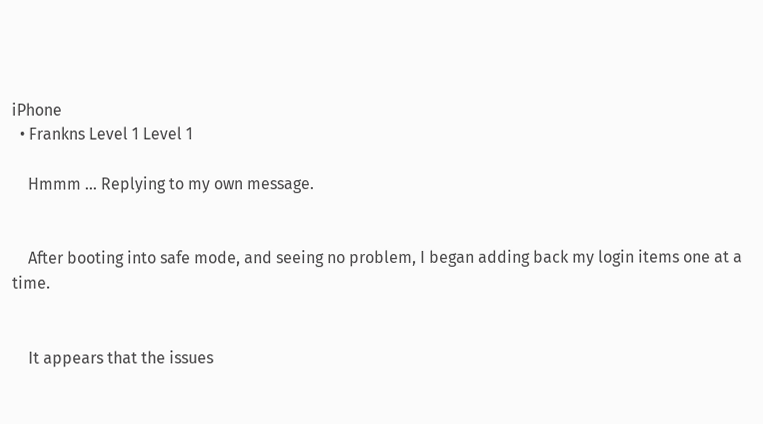iPhone
  • Frankns Level 1 Level 1

    Hmmm ... Replying to my own message.


    After booting into safe mode, and seeing no problem, I began adding back my login items one at a time.


    It appears that the issues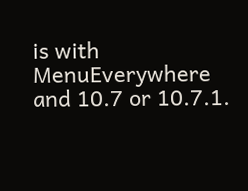is with MenuEverywhere and 10.7 or 10.7.1.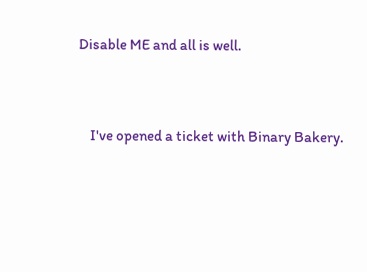Disable ME and all is well.


    I've opened a ticket with Binary Bakery.